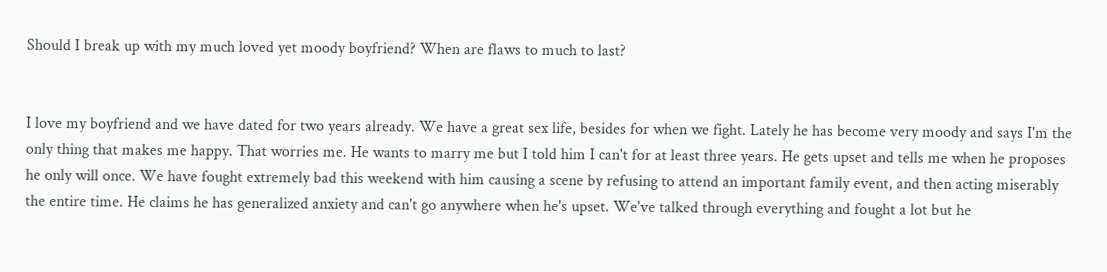Should I break up with my much loved yet moody boyfriend? When are flaws to much to last?


I love my boyfriend and we have dated for two years already. We have a great sex life, besides for when we fight. Lately he has become very moody and says I'm the only thing that makes me happy. That worries me. He wants to marry me but I told him I can't for at least three years. He gets upset and tells me when he proposes he only will once. We have fought extremely bad this weekend with him causing a scene by refusing to attend an important family event, and then acting miserably the entire time. He claims he has generalized anxiety and can't go anywhere when he's upset. We've talked through everything and fought a lot but he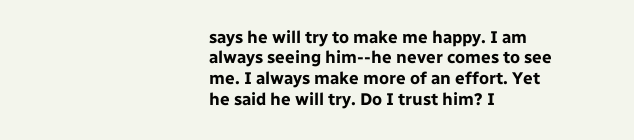says he will try to make me happy. I am always seeing him--he never comes to see me. I always make more of an effort. Yet he said he will try. Do I trust him? I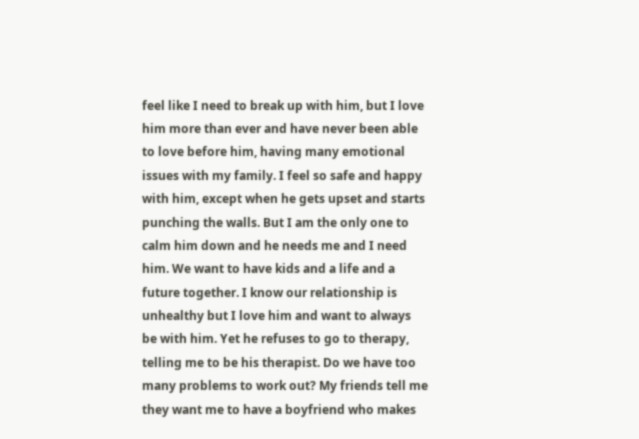feel like I need to break up with him, but I love him more than ever and have never been able to love before him, having many emotional issues with my family. I feel so safe and happy with him, except when he gets upset and starts punching the walls. But I am the only one to calm him down and he needs me and I need him. We want to have kids and a life and a future together. I know our relationship is unhealthy but I love him and want to always be with him. Yet he refuses to go to therapy, telling me to be his therapist. Do we have too many problems to work out? My friends tell me they want me to have a boyfriend who makes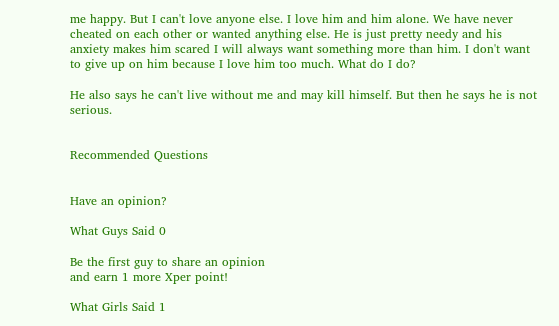me happy. But I can't love anyone else. I love him and him alone. We have never cheated on each other or wanted anything else. He is just pretty needy and his anxiety makes him scared I will always want something more than him. I don't want to give up on him because I love him too much. What do I do?

He also says he can't live without me and may kill himself. But then he says he is not serious.


Recommended Questions


Have an opinion?

What Guys Said 0

Be the first guy to share an opinion
and earn 1 more Xper point!

What Girls Said 1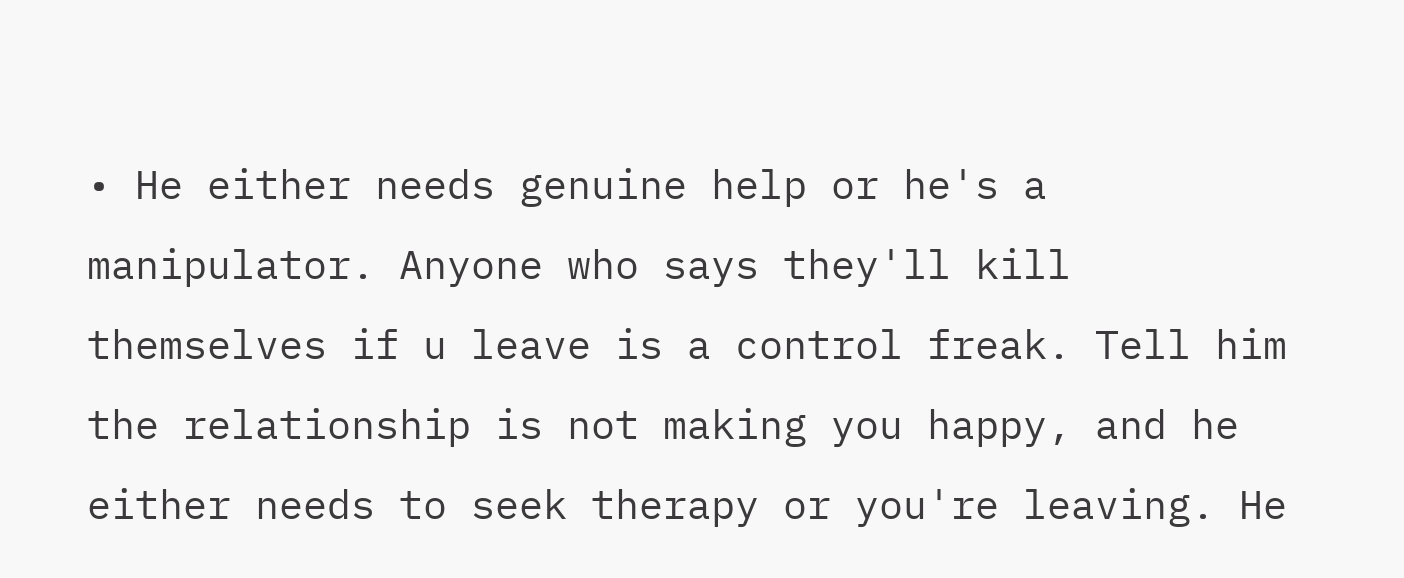• He either needs genuine help or he's a manipulator. Anyone who says they'll kill themselves if u leave is a control freak. Tell him the relationship is not making you happy, and he either needs to seek therapy or you're leaving. He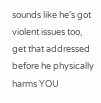sounds like he's got violent issues too, get that addressed before he physically harms YOU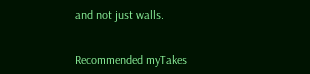and not just walls.


Recommended myTakes